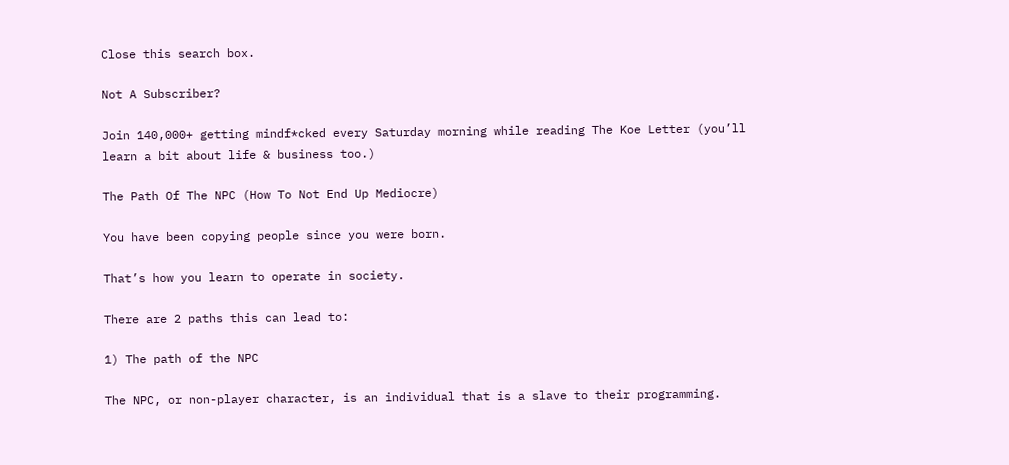Close this search box.

Not A Subscriber?

Join 140,000+ getting mindf*cked every Saturday morning while reading The Koe Letter (you’ll learn a bit about life & business too.)

The Path Of The NPC (How To Not End Up Mediocre)

You have been copying people since you were born.

That’s how you learn to operate in society.

There are 2 paths this can lead to:

1) The path of the NPC

The NPC, or non-player character, is an individual that is a slave to their programming.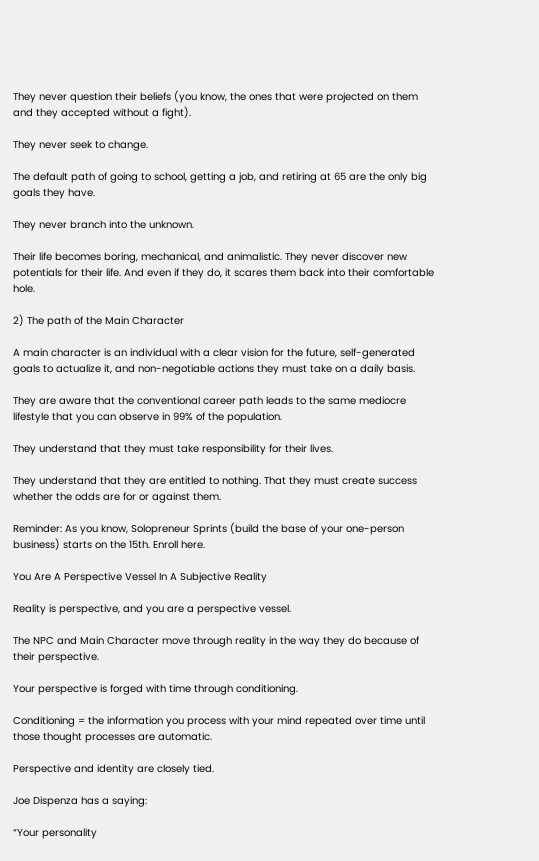They never question their beliefs (you know, the ones that were projected on them and they accepted without a fight).

They never seek to change.

The default path of going to school, getting a job, and retiring at 65 are the only big goals they have.

They never branch into the unknown.

Their life becomes boring, mechanical, and animalistic. They never discover new potentials for their life. And even if they do, it scares them back into their comfortable hole.

2) The path of the Main Character

A main character is an individual with a clear vision for the future, self-generated goals to actualize it, and non-negotiable actions they must take on a daily basis.

They are aware that the conventional career path leads to the same mediocre lifestyle that you can observe in 99% of the population.

They understand that they must take responsibility for their lives.

They understand that they are entitled to nothing. That they must create success whether the odds are for or against them.

Reminder: As you know, Solopreneur Sprints (build the base of your one-person business) starts on the 15th. Enroll here.

You Are A Perspective Vessel In A Subjective Reality

Reality is perspective, and you are a perspective vessel.

The NPC and Main Character move through reality in the way they do because of their perspective.

Your perspective is forged with time through conditioning.

Conditioning = the information you process with your mind repeated over time until those thought processes are automatic.

Perspective and identity are closely tied.

Joe Dispenza has a saying:

“Your personality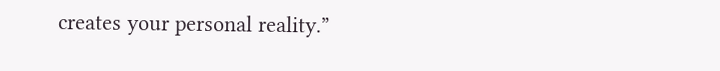creates your personal reality.”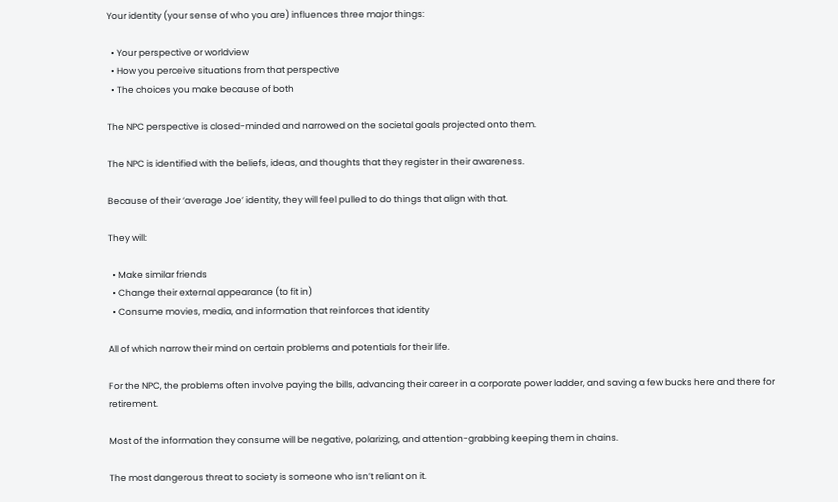Your identity (your sense of who you are) influences three major things:

  • Your perspective or worldview
  • How you perceive situations from that perspective
  • The choices you make because of both

The NPC perspective is closed-minded and narrowed on the societal goals projected onto them.

The NPC is identified with the beliefs, ideas, and thoughts that they register in their awareness.

Because of their ‘average Joe’ identity, they will feel pulled to do things that align with that.

They will:

  • Make similar friends
  • Change their external appearance (to fit in)
  • Consume movies, media, and information that reinforces that identity

All of which narrow their mind on certain problems and potentials for their life.

For the NPC, the problems often involve paying the bills, advancing their career in a corporate power ladder, and saving a few bucks here and there for retirement.

Most of the information they consume will be negative, polarizing, and attention-grabbing keeping them in chains.

The most dangerous threat to society is someone who isn’t reliant on it.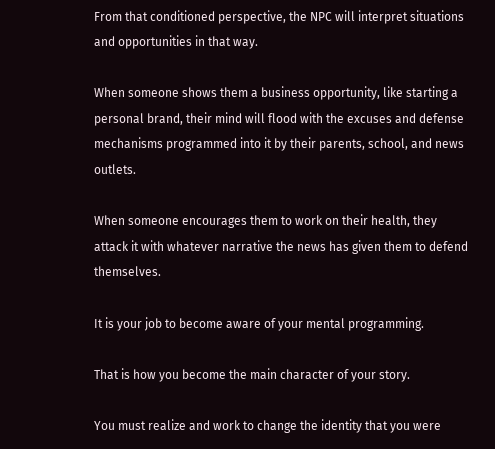From that conditioned perspective, the NPC will interpret situations and opportunities in that way.

When someone shows them a business opportunity, like starting a personal brand, their mind will flood with the excuses and defense mechanisms programmed into it by their parents, school, and news outlets.

When someone encourages them to work on their health, they attack it with whatever narrative the news has given them to defend themselves.

It is your job to become aware of your mental programming.

That is how you become the main character of your story.

You must realize and work to change the identity that you were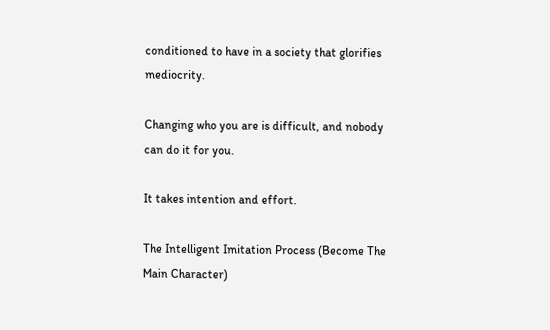conditioned to have in a society that glorifies mediocrity.

Changing who you are is difficult, and nobody can do it for you.

It takes intention and effort.

The Intelligent Imitation Process (Become The Main Character)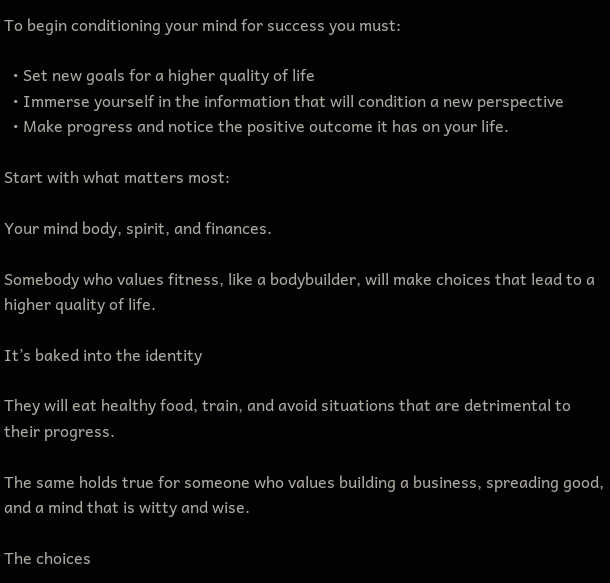To begin conditioning your mind for success you must:

  • Set new goals for a higher quality of life
  • Immerse yourself in the information that will condition a new perspective
  • Make progress and notice the positive outcome it has on your life.

Start with what matters most:

Your mind body, spirit, and finances.

Somebody who values fitness, like a bodybuilder, will make choices that lead to a higher quality of life.

It’s baked into the identity

They will eat healthy food, train, and avoid situations that are detrimental to their progress.

The same holds true for someone who values building a business, spreading good, and a mind that is witty and wise.

The choices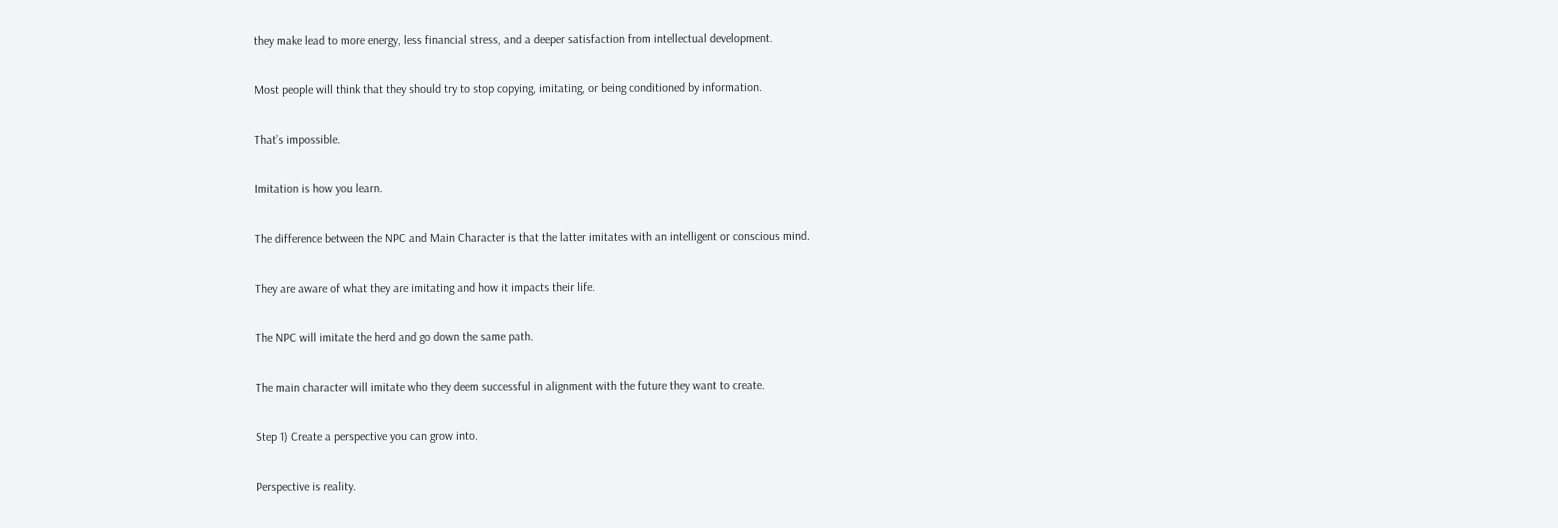they make lead to more energy, less financial stress, and a deeper satisfaction from intellectual development.

Most people will think that they should try to stop copying, imitating, or being conditioned by information.

That’s impossible.

Imitation is how you learn.

The difference between the NPC and Main Character is that the latter imitates with an intelligent or conscious mind.

They are aware of what they are imitating and how it impacts their life.

The NPC will imitate the herd and go down the same path.

The main character will imitate who they deem successful in alignment with the future they want to create.

Step 1) Create a perspective you can grow into.

Perspective is reality.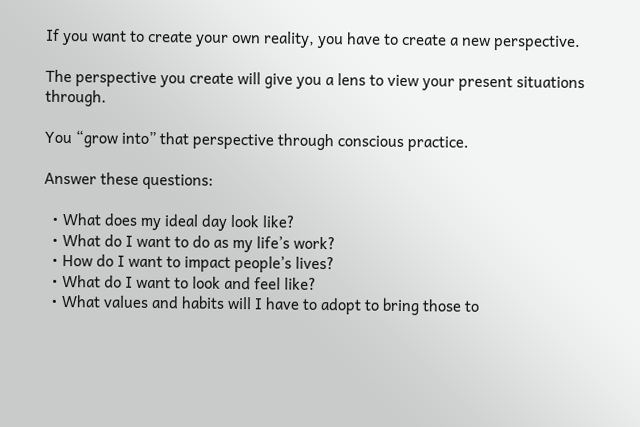If you want to create your own reality, you have to create a new perspective.

The perspective you create will give you a lens to view your present situations through.

You “grow into” that perspective through conscious practice.

Answer these questions:

  • What does my ideal day look like?
  • What do I want to do as my life’s work?
  • How do I want to impact people’s lives?
  • What do I want to look and feel like?
  • What values and habits will I have to adopt to bring those to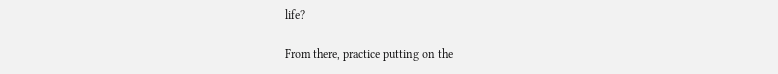life?

From there, practice putting on the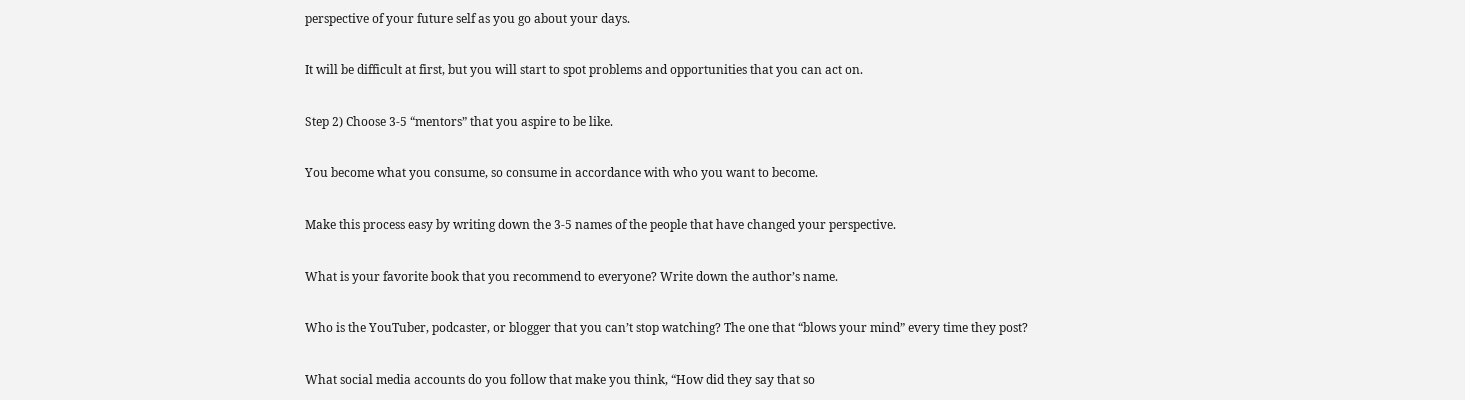perspective of your future self as you go about your days.

It will be difficult at first, but you will start to spot problems and opportunities that you can act on.

Step 2) Choose 3-5 “mentors” that you aspire to be like.

You become what you consume, so consume in accordance with who you want to become.

Make this process easy by writing down the 3-5 names of the people that have changed your perspective.

What is your favorite book that you recommend to everyone? Write down the author’s name.

Who is the YouTuber, podcaster, or blogger that you can’t stop watching? The one that “blows your mind” every time they post?

What social media accounts do you follow that make you think, “How did they say that so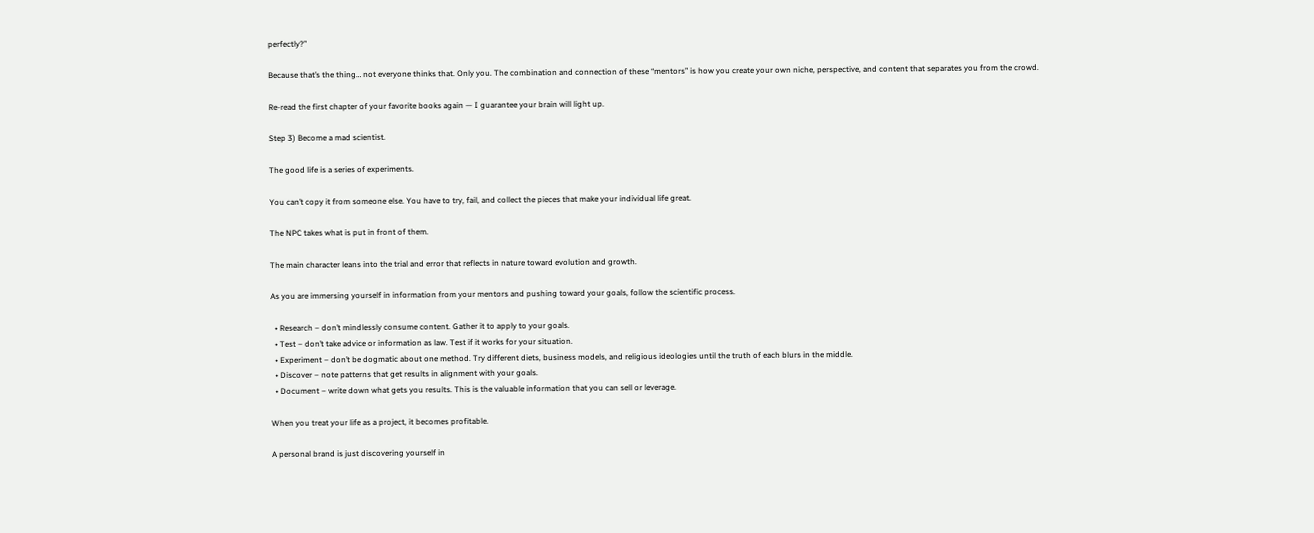perfectly?”

Because that’s the thing… not everyone thinks that. Only you. The combination and connection of these “mentors” is how you create your own niche, perspective, and content that separates you from the crowd.

Re-read the first chapter of your favorite books again — I guarantee your brain will light up.

Step 3) Become a mad scientist.

The good life is a series of experiments.

You can’t copy it from someone else. You have to try, fail, and collect the pieces that make your individual life great.

The NPC takes what is put in front of them.

The main character leans into the trial and error that reflects in nature toward evolution and growth.

As you are immersing yourself in information from your mentors and pushing toward your goals, follow the scientific process.

  • Research – don’t mindlessly consume content. Gather it to apply to your goals.
  • Test – don’t take advice or information as law. Test if it works for your situation.
  • Experiment – don’t be dogmatic about one method. Try different diets, business models, and religious ideologies until the truth of each blurs in the middle.
  • Discover – note patterns that get results in alignment with your goals.
  • Document – write down what gets you results. This is the valuable information that you can sell or leverage.

When you treat your life as a project, it becomes profitable.

A personal brand is just discovering yourself in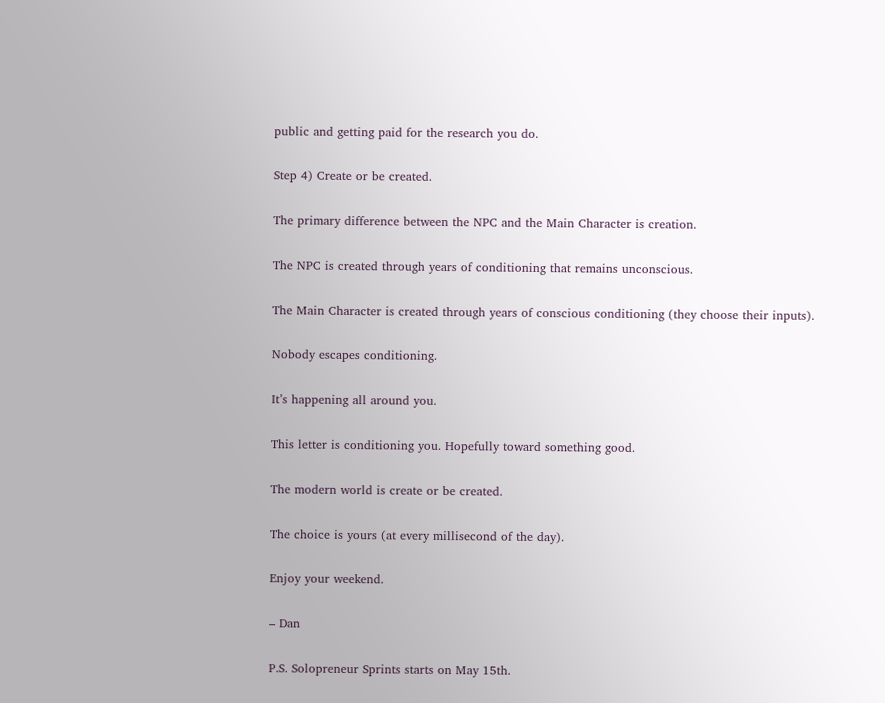public and getting paid for the research you do.

Step 4) Create or be created.

The primary difference between the NPC and the Main Character is creation.

The NPC is created through years of conditioning that remains unconscious.

The Main Character is created through years of conscious conditioning (they choose their inputs).

Nobody escapes conditioning.

It’s happening all around you.

This letter is conditioning you. Hopefully toward something good.

The modern world is create or be created.

The choice is yours (at every millisecond of the day).

Enjoy your weekend.

– Dan

P.S. Solopreneur Sprints starts on May 15th.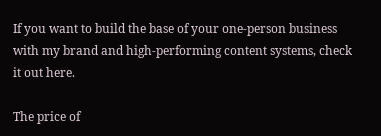If you want to build the base of your one-person business with my brand and high-performing content systems, check it out here.

The price of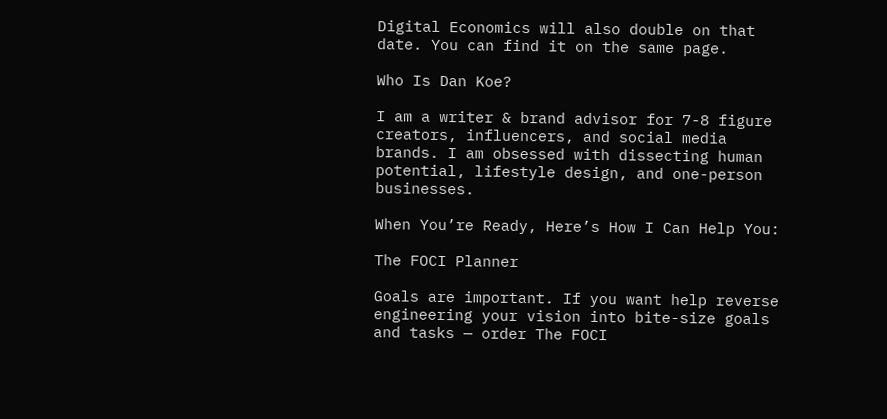Digital Economics will also double on that date. You can find it on the same page.

Who Is Dan Koe?

I am a writer & brand advisor for 7-8 figure creators, influencers, and social media brands. I am obsessed with dissecting human potential, lifestyle design, and one-person businesses.

When You’re Ready, Here’s How I Can Help You:

The FOCI Planner

Goals are important. If you want help reverse engineering your vision into bite-size goals and tasks — order The FOCI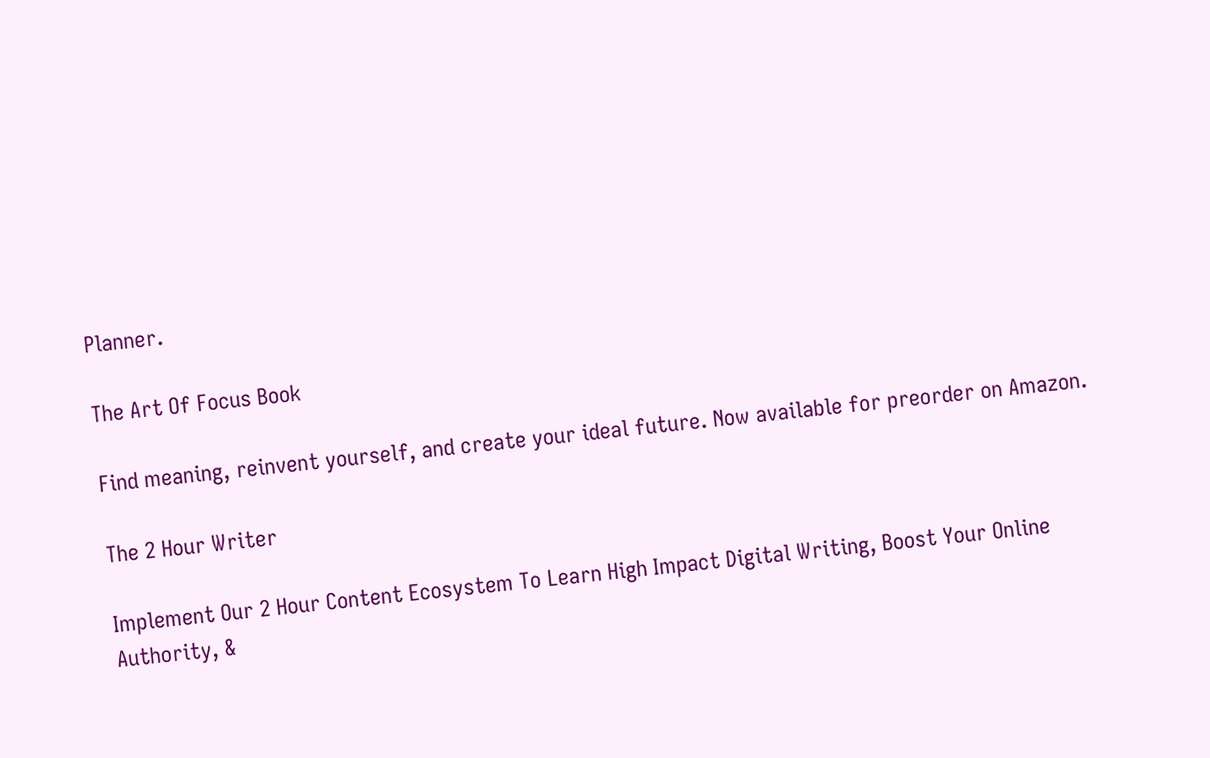Planner.

The Art Of Focus Book

Find meaning, reinvent yourself, and create your ideal future. Now available for preorder on Amazon.

The 2 Hour Writer

Implement Our 2 Hour Content Ecosystem To Learn High Impact Digital Writing, Boost Your Online Authority, &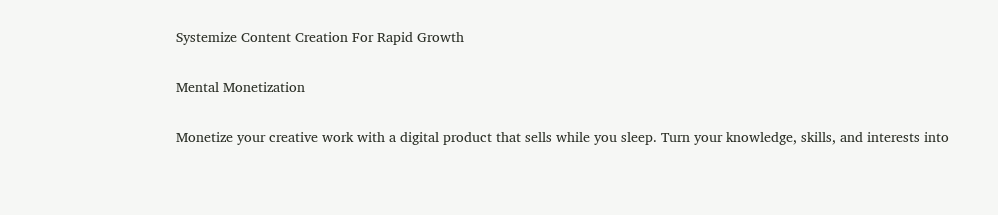Systemize Content Creation For Rapid Growth

Mental Monetization

Monetize your creative work with a digital product that sells while you sleep. Turn your knowledge, skills, and interests into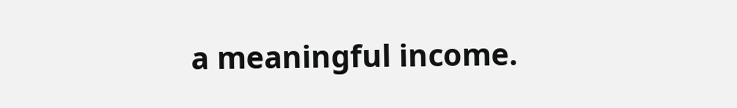a meaningful income.